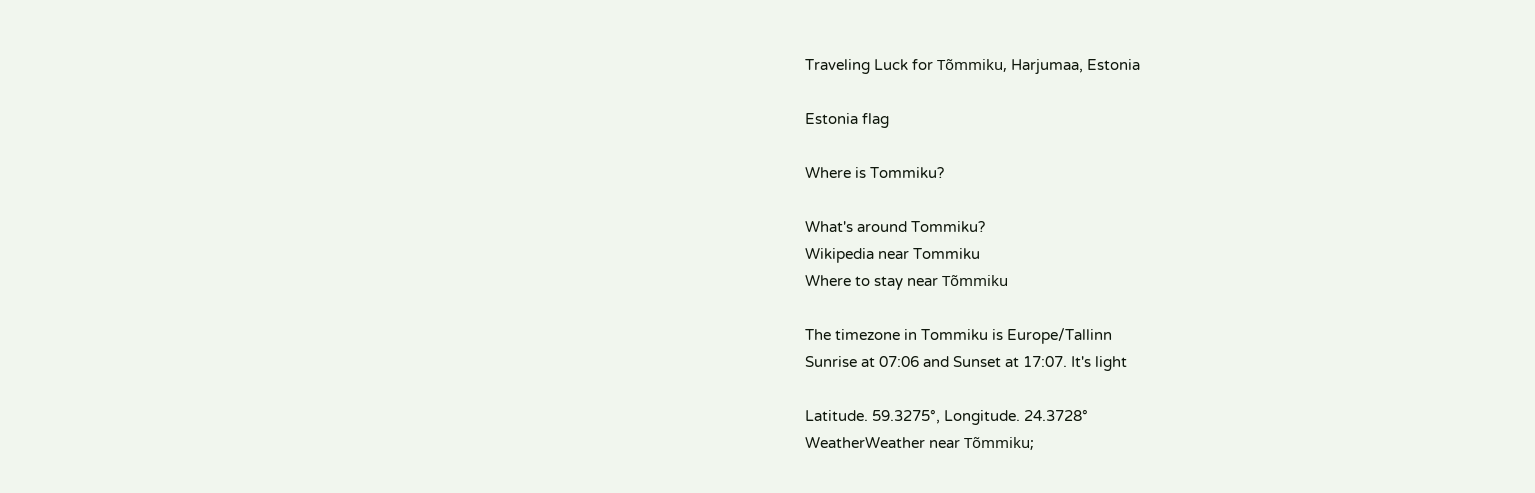Traveling Luck for Tõmmiku, Harjumaa, Estonia

Estonia flag

Where is Tommiku?

What's around Tommiku?
Wikipedia near Tommiku
Where to stay near Tõmmiku

The timezone in Tommiku is Europe/Tallinn
Sunrise at 07:06 and Sunset at 17:07. It's light

Latitude. 59.3275°, Longitude. 24.3728°
WeatherWeather near Tõmmiku;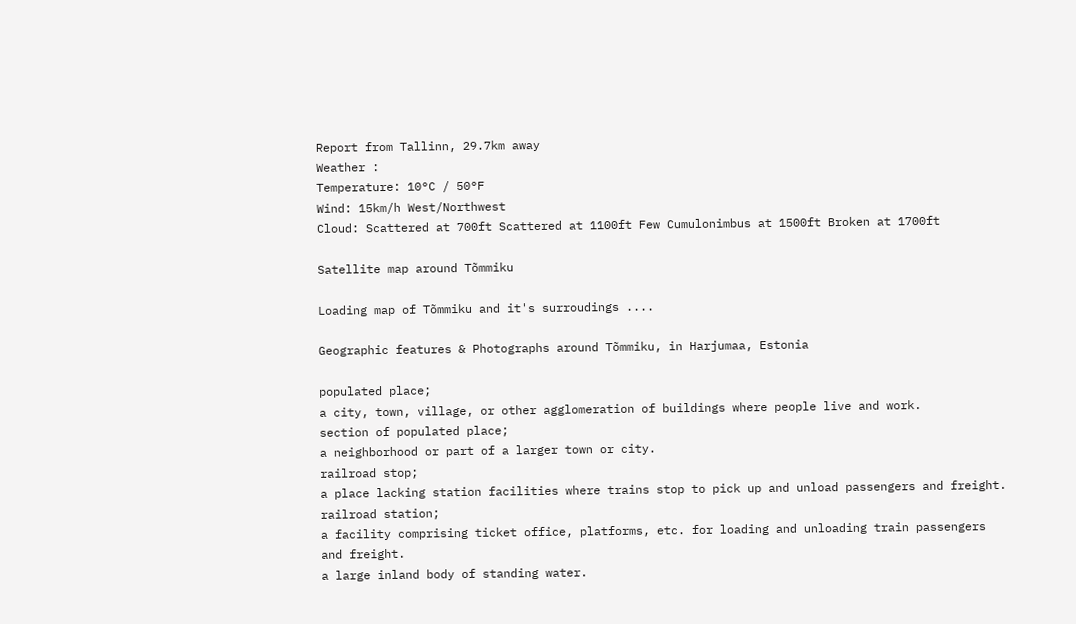Report from Tallinn, 29.7km away
Weather :
Temperature: 10°C / 50°F
Wind: 15km/h West/Northwest
Cloud: Scattered at 700ft Scattered at 1100ft Few Cumulonimbus at 1500ft Broken at 1700ft

Satellite map around Tõmmiku

Loading map of Tõmmiku and it's surroudings ....

Geographic features & Photographs around Tõmmiku, in Harjumaa, Estonia

populated place;
a city, town, village, or other agglomeration of buildings where people live and work.
section of populated place;
a neighborhood or part of a larger town or city.
railroad stop;
a place lacking station facilities where trains stop to pick up and unload passengers and freight.
railroad station;
a facility comprising ticket office, platforms, etc. for loading and unloading train passengers and freight.
a large inland body of standing water.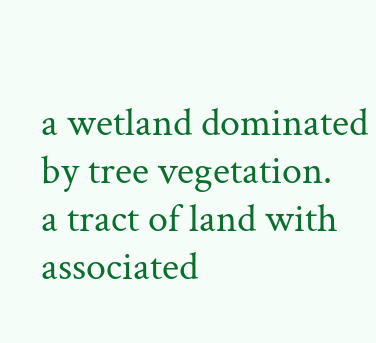a wetland dominated by tree vegetation.
a tract of land with associated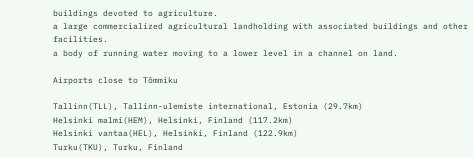buildings devoted to agriculture.
a large commercialized agricultural landholding with associated buildings and other facilities.
a body of running water moving to a lower level in a channel on land.

Airports close to Tõmmiku

Tallinn(TLL), Tallinn-ulemiste international, Estonia (29.7km)
Helsinki malmi(HEM), Helsinki, Finland (117.2km)
Helsinki vantaa(HEL), Helsinki, Finland (122.9km)
Turku(TKU), Turku, Finland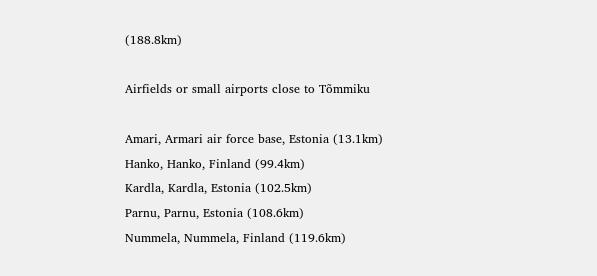(188.8km)

Airfields or small airports close to Tõmmiku

Amari, Armari air force base, Estonia (13.1km)
Hanko, Hanko, Finland (99.4km)
Kardla, Kardla, Estonia (102.5km)
Parnu, Parnu, Estonia (108.6km)
Nummela, Nummela, Finland (119.6km)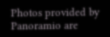Photos provided by Panoramio are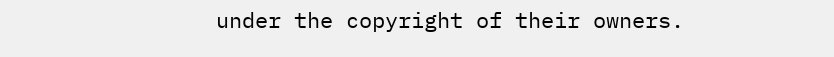under the copyright of their owners.